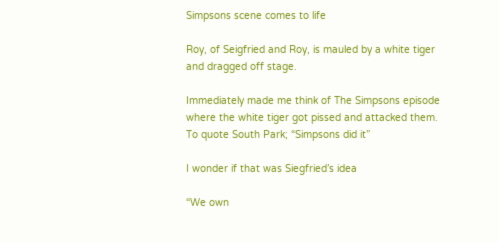Simpsons scene comes to life

Roy, of Seigfried and Roy, is mauled by a white tiger and dragged off stage.

Immediately made me think of The Simpsons episode where the white tiger got pissed and attacked them.
To quote South Park; “Simpsons did it”

I wonder if that was Siegfried’s idea

“We own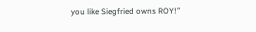you like Siegfried owns ROY!”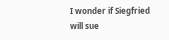I wonder if Siegfried will sue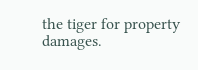the tiger for property damages.